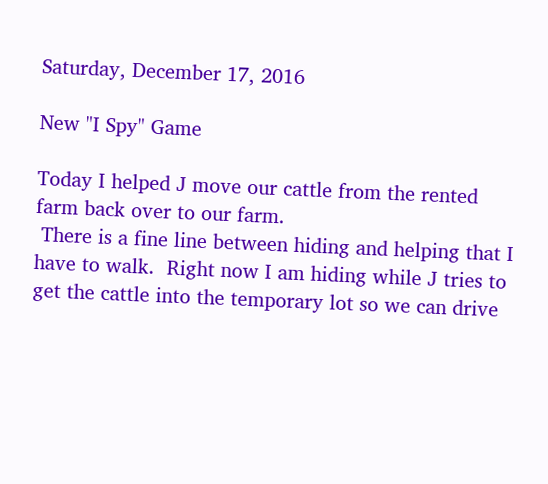Saturday, December 17, 2016

New "I Spy" Game

Today I helped J move our cattle from the rented farm back over to our farm.
 There is a fine line between hiding and helping that I have to walk.  Right now I am hiding while J tries to get the cattle into the temporary lot so we can drive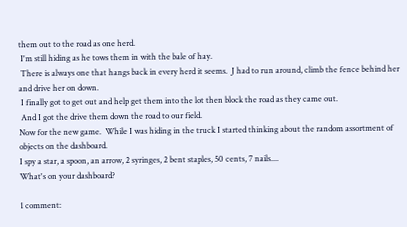them out to the road as one herd.
 I'm still hiding as he tows them in with the bale of hay.
 There is always one that hangs back in every herd it seems.  J had to run around, climb the fence behind her and drive her on down.
 I finally got to get out and help get them into the lot then block the road as they came out.
 And I got the drive them down the road to our field.
Now for the new game.  While I was hiding in the truck I started thinking about the random assortment of objects on the dashboard.
I spy a star, a spoon, an arrow, 2 syringes, 2 bent staples, 50 cents, 7 nails....
What's on your dashboard?

1 comment: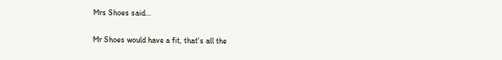Mrs Shoes said...

Mr Shoes would have a fit, that's all the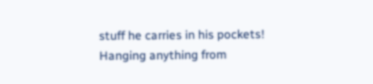stuff he carries in his pockets! Hanging anything from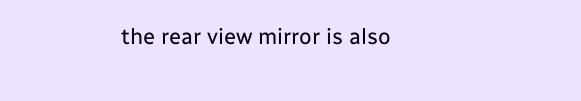the rear view mirror is also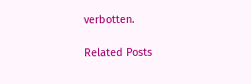verbotten.

Related Posts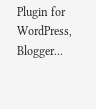Plugin for WordPress, Blogger...